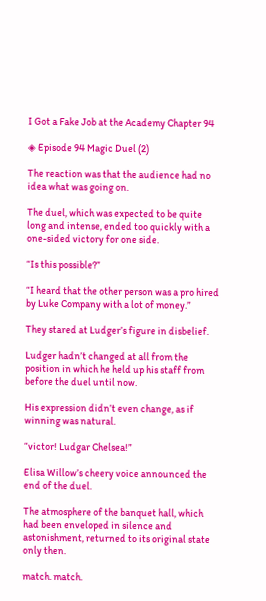I Got a Fake Job at the Academy Chapter 94

◈ Episode 94 Magic Duel (2)

The reaction was that the audience had no idea what was going on.

The duel, which was expected to be quite long and intense, ended too quickly with a one-sided victory for one side.

“Is this possible?”

“I heard that the other person was a pro hired by Luke Company with a lot of money.”

They stared at Ludger’s figure in disbelief.

Ludger hadn’t changed at all from the position in which he held up his staff from before the duel until now.

His expression didn’t even change, as if winning was natural.

“victor! Ludgar Chelsea!”

Elisa Willow’s cheery voice announced the end of the duel.

The atmosphere of the banquet hall, which had been enveloped in silence and astonishment, returned to its original state only then.

match. match.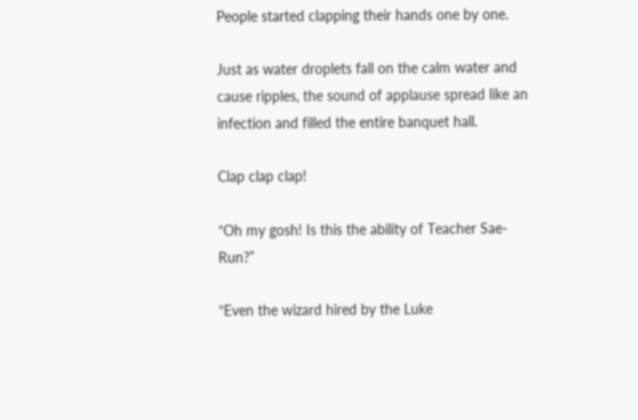People started clapping their hands one by one.

Just as water droplets fall on the calm water and cause ripples, the sound of applause spread like an infection and filled the entire banquet hall.

Clap clap clap!

“Oh my gosh! Is this the ability of Teacher Sae-Run?”

“Even the wizard hired by the Luke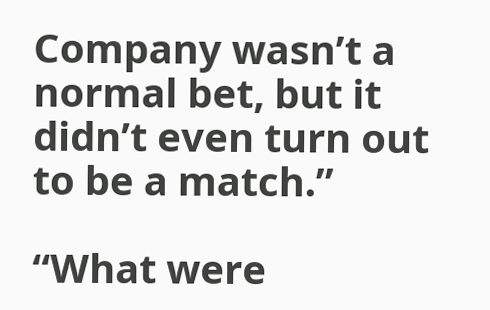Company wasn’t a normal bet, but it didn’t even turn out to be a match.”

“What were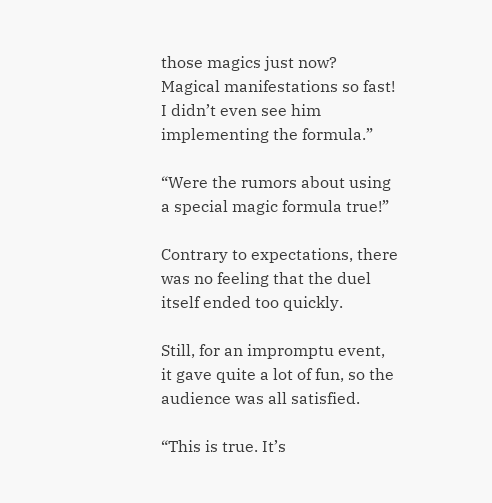those magics just now? Magical manifestations so fast! I didn’t even see him implementing the formula.”

“Were the rumors about using a special magic formula true!”

Contrary to expectations, there was no feeling that the duel itself ended too quickly.

Still, for an impromptu event, it gave quite a lot of fun, so the audience was all satisfied.

“This is true. It’s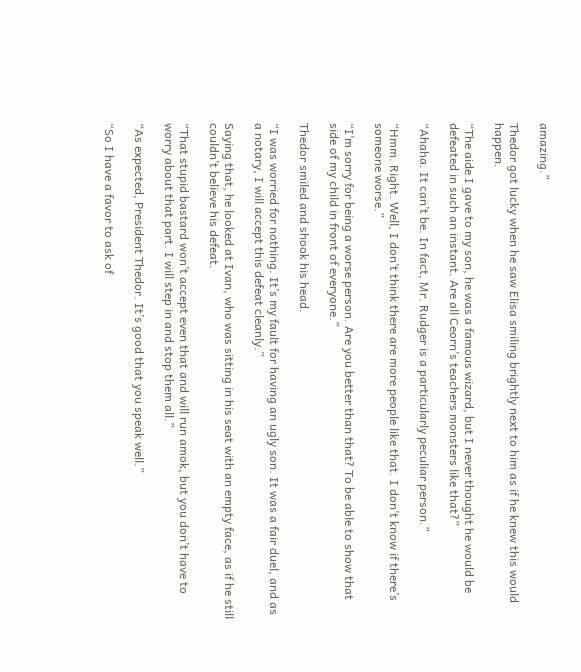amazing.”

Thedor got lucky when he saw Elisa smiling brightly next to him as if he knew this would happen.

“The aide I gave to my son, he was a famous wizard, but I never thought he would be defeated in such an instant. Are all Ceorn’s teachers monsters like that?”

“Ahaha. It can’t be. In fact, Mr. Rudger is a particularly peculiar person.”

“Hmm. Right. Well, I don’t think there are more people like that. I don’t know if there’s someone worse.”

“I’m sorry for being a worse person. Are you better than that? To be able to show that side of my child in front of everyone.”

Thedor smiled and shook his head.

“I was worried for nothing. It’s my fault for having an ugly son. It was a fair duel, and as a notary, I will accept this defeat cleanly.”

Saying that, he looked at Ivan, who was sitting in his seat with an empty face, as if he still couldn’t believe his defeat.

“That stupid bastard won’t accept even that and will run amok, but you don’t have to worry about that part. I will step in and stop them all.”

“As expected, President Thedor. It’s good that you speak well.”

“So I have a favor to ask of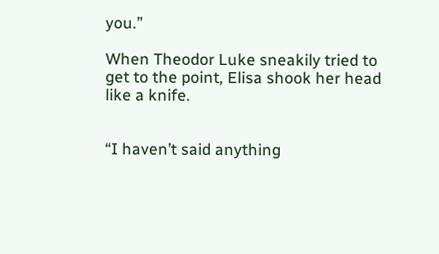you.”

When Theodor Luke sneakily tried to get to the point, Elisa shook her head like a knife.


“I haven’t said anything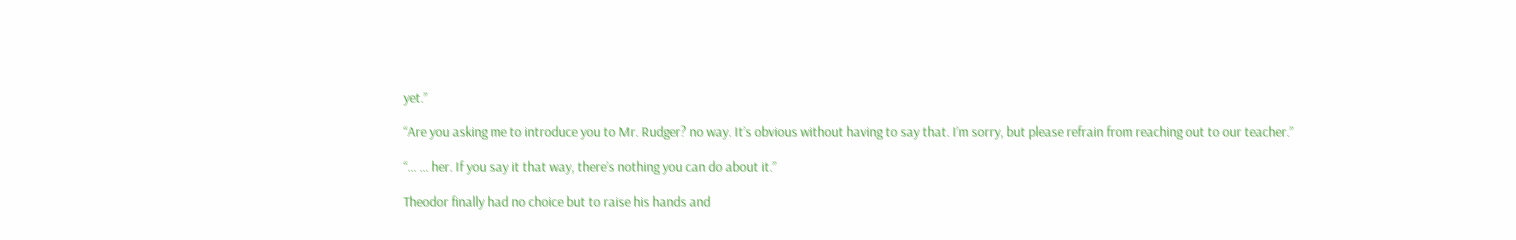yet.”

“Are you asking me to introduce you to Mr. Rudger? no way. It’s obvious without having to say that. I’m sorry, but please refrain from reaching out to our teacher.”

“… … her. If you say it that way, there’s nothing you can do about it.”

Theodor finally had no choice but to raise his hands and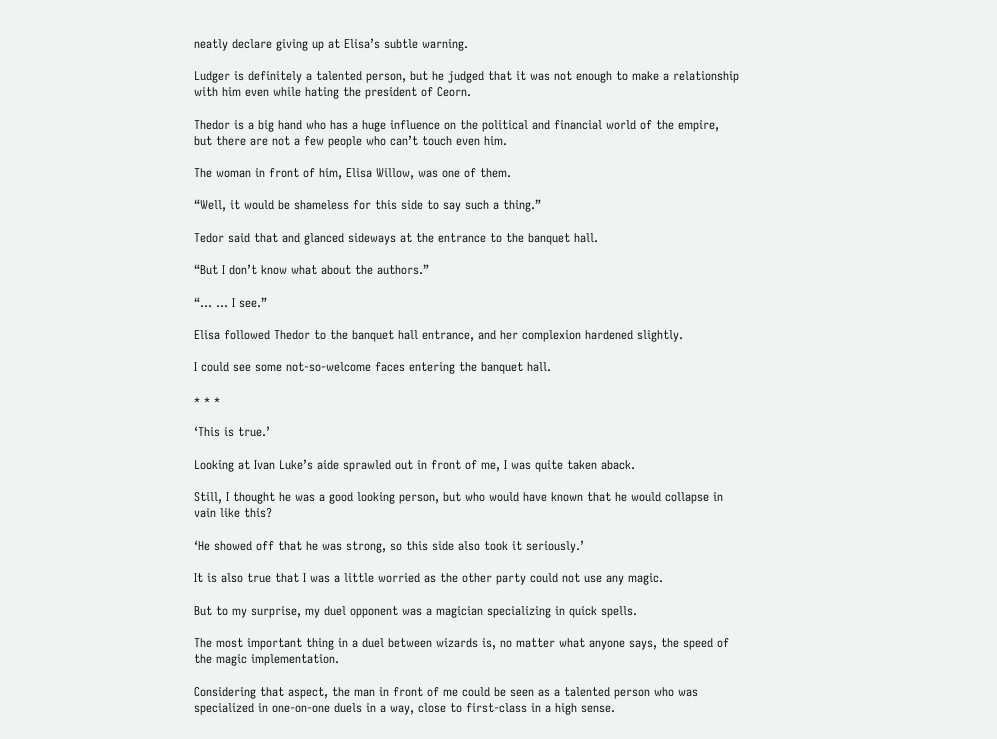neatly declare giving up at Elisa’s subtle warning.

Ludger is definitely a talented person, but he judged that it was not enough to make a relationship with him even while hating the president of Ceorn.

Thedor is a big hand who has a huge influence on the political and financial world of the empire, but there are not a few people who can’t touch even him.

The woman in front of him, Elisa Willow, was one of them.

“Well, it would be shameless for this side to say such a thing.”

Tedor said that and glanced sideways at the entrance to the banquet hall.

“But I don’t know what about the authors.”

“… … I see.”

Elisa followed Thedor to the banquet hall entrance, and her complexion hardened slightly.

I could see some not-so-welcome faces entering the banquet hall.

* * *

‘This is true.’

Looking at Ivan Luke’s aide sprawled out in front of me, I was quite taken aback.

Still, I thought he was a good looking person, but who would have known that he would collapse in vain like this?

‘He showed off that he was strong, so this side also took it seriously.’

It is also true that I was a little worried as the other party could not use any magic.

But to my surprise, my duel opponent was a magician specializing in quick spells.

The most important thing in a duel between wizards is, no matter what anyone says, the speed of the magic implementation.

Considering that aspect, the man in front of me could be seen as a talented person who was specialized in one-on-one duels in a way, close to first-class in a high sense.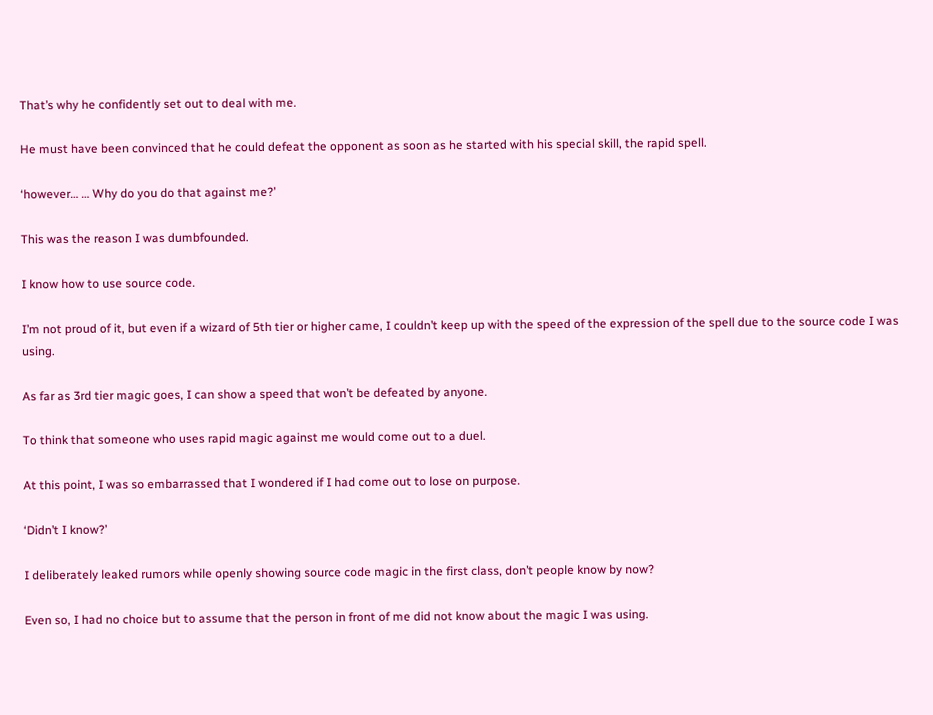That’s why he confidently set out to deal with me.

He must have been convinced that he could defeat the opponent as soon as he started with his special skill, the rapid spell.

‘however… … Why do you do that against me?’

This was the reason I was dumbfounded.

I know how to use source code.

I’m not proud of it, but even if a wizard of 5th tier or higher came, I couldn’t keep up with the speed of the expression of the spell due to the source code I was using.

As far as 3rd tier magic goes, I can show a speed that won’t be defeated by anyone.

To think that someone who uses rapid magic against me would come out to a duel.

At this point, I was so embarrassed that I wondered if I had come out to lose on purpose.

‘Didn’t I know?’

I deliberately leaked rumors while openly showing source code magic in the first class, don’t people know by now?

Even so, I had no choice but to assume that the person in front of me did not know about the magic I was using.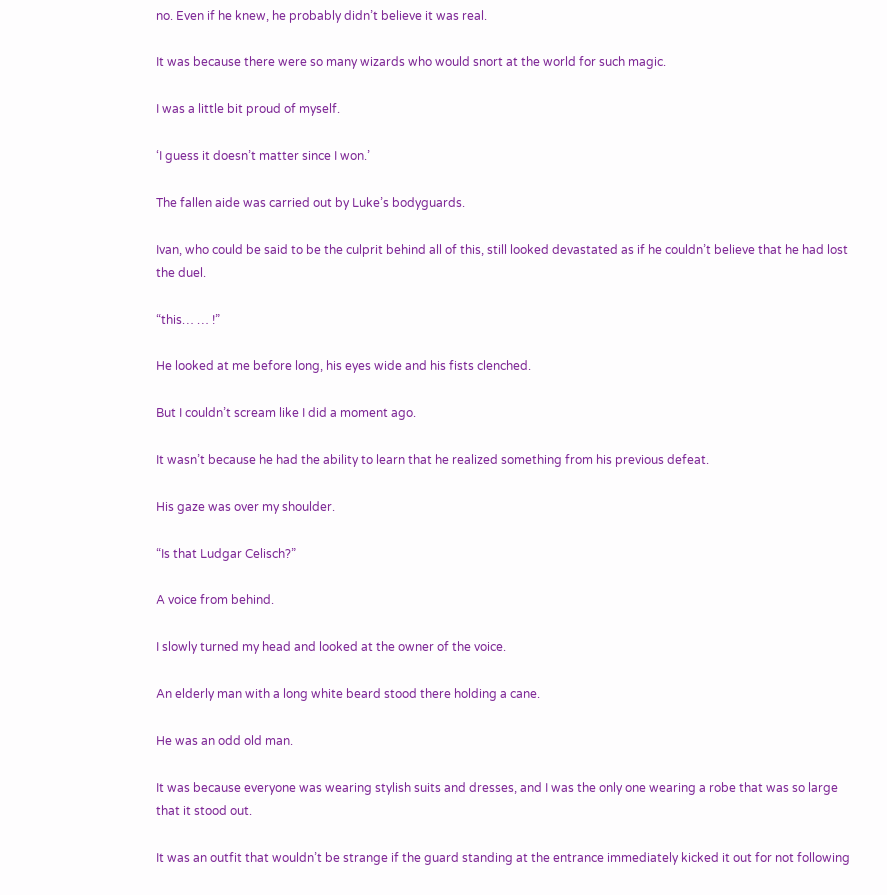no. Even if he knew, he probably didn’t believe it was real.

It was because there were so many wizards who would snort at the world for such magic.

I was a little bit proud of myself.

‘I guess it doesn’t matter since I won.’

The fallen aide was carried out by Luke’s bodyguards.

Ivan, who could be said to be the culprit behind all of this, still looked devastated as if he couldn’t believe that he had lost the duel.

“this… … !”

He looked at me before long, his eyes wide and his fists clenched.

But I couldn’t scream like I did a moment ago.

It wasn’t because he had the ability to learn that he realized something from his previous defeat.

His gaze was over my shoulder.

“Is that Ludgar Celisch?”

A voice from behind.

I slowly turned my head and looked at the owner of the voice.

An elderly man with a long white beard stood there holding a cane.

He was an odd old man.

It was because everyone was wearing stylish suits and dresses, and I was the only one wearing a robe that was so large that it stood out.

It was an outfit that wouldn’t be strange if the guard standing at the entrance immediately kicked it out for not following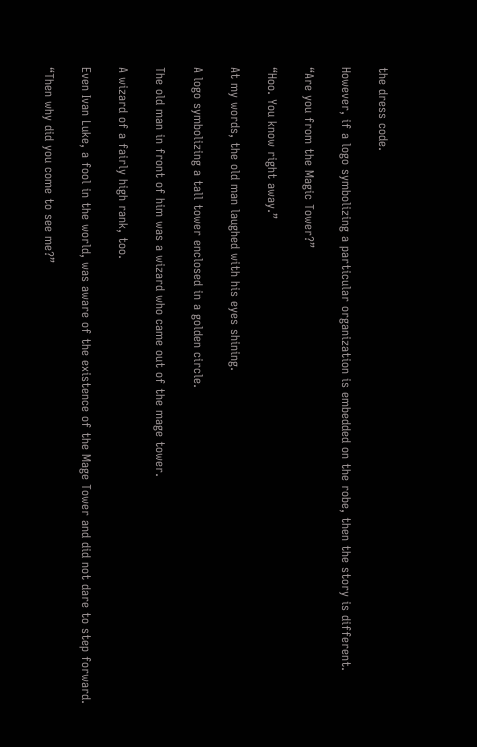the dress code.

However, if a logo symbolizing a particular organization is embedded on the robe, then the story is different.

“Are you from the Magic Tower?”

“Hoo. You know right away.”

At my words, the old man laughed with his eyes shining.

A logo symbolizing a tall tower enclosed in a golden circle.

The old man in front of him was a wizard who came out of the mage tower.

A wizard of a fairly high rank, too.

Even Ivan Luke, a fool in the world, was aware of the existence of the Mage Tower and did not dare to step forward.

“Then why did you come to see me?”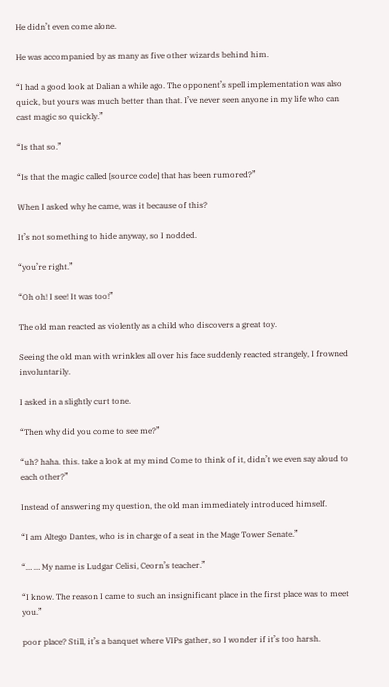He didn’t even come alone.

He was accompanied by as many as five other wizards behind him.

“I had a good look at Dalian a while ago. The opponent’s spell implementation was also quick, but yours was much better than that. I’ve never seen anyone in my life who can cast magic so quickly.”

“Is that so.”

“Is that the magic called [source code] that has been rumored?”

When I asked why he came, was it because of this?

It’s not something to hide anyway, so I nodded.

“you’re right.”

“Oh oh! I see! It was too!”

The old man reacted as violently as a child who discovers a great toy.

Seeing the old man with wrinkles all over his face suddenly reacted strangely, I frowned involuntarily.

I asked in a slightly curt tone.

“Then why did you come to see me?”

“uh? haha. this. take a look at my mind Come to think of it, didn’t we even say aloud to each other?”

Instead of answering my question, the old man immediately introduced himself.

“I am Altego Dantes, who is in charge of a seat in the Mage Tower Senate.”

“… … My name is Ludgar Celisi, Ceorn’s teacher.”

“I know. The reason I came to such an insignificant place in the first place was to meet you.”

poor place? Still, it’s a banquet where VIPs gather, so I wonder if it’s too harsh.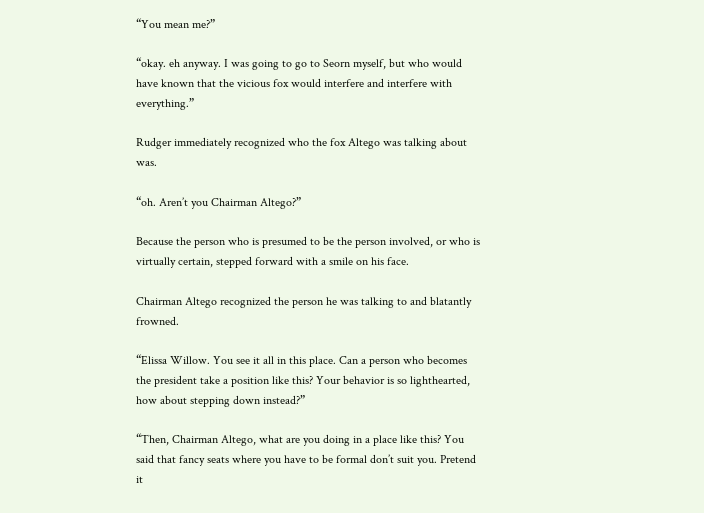“You mean me?”

“okay. eh anyway. I was going to go to Seorn myself, but who would have known that the vicious fox would interfere and interfere with everything.”

Rudger immediately recognized who the fox Altego was talking about was.

“oh. Aren’t you Chairman Altego?”

Because the person who is presumed to be the person involved, or who is virtually certain, stepped forward with a smile on his face.

Chairman Altego recognized the person he was talking to and blatantly frowned.

“Elissa Willow. You see it all in this place. Can a person who becomes the president take a position like this? Your behavior is so lighthearted, how about stepping down instead?”

“Then, Chairman Altego, what are you doing in a place like this? You said that fancy seats where you have to be formal don’t suit you. Pretend it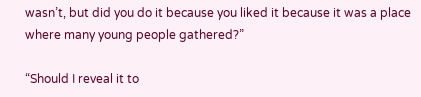wasn’t, but did you do it because you liked it because it was a place where many young people gathered?”

“Should I reveal it to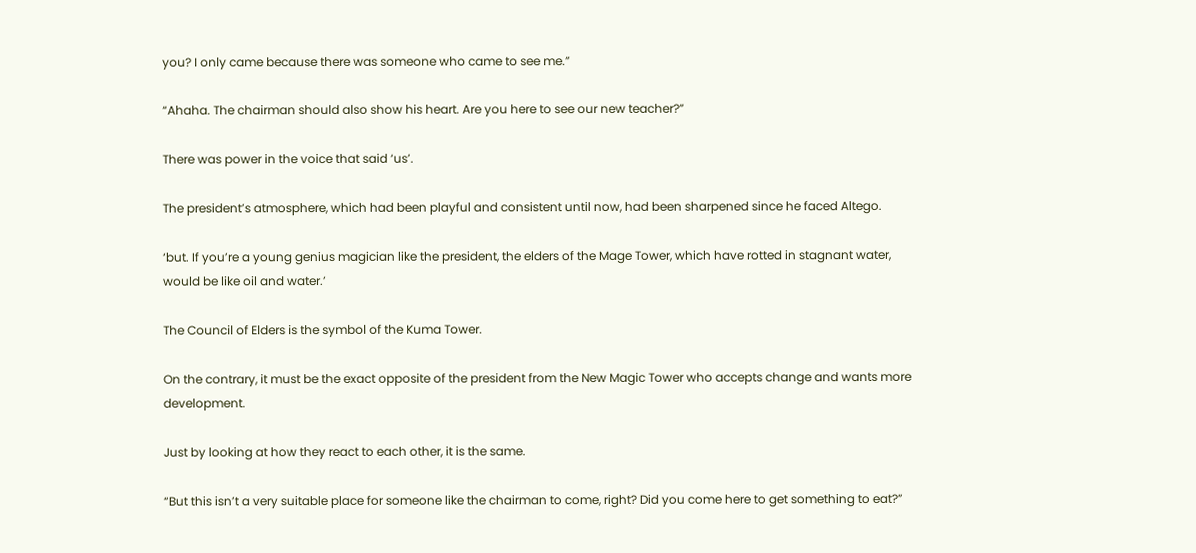you? I only came because there was someone who came to see me.”

“Ahaha. The chairman should also show his heart. Are you here to see our new teacher?”

There was power in the voice that said ‘us’.

The president’s atmosphere, which had been playful and consistent until now, had been sharpened since he faced Altego.

‘but. If you’re a young genius magician like the president, the elders of the Mage Tower, which have rotted in stagnant water, would be like oil and water.’

The Council of Elders is the symbol of the Kuma Tower.

On the contrary, it must be the exact opposite of the president from the New Magic Tower who accepts change and wants more development.

Just by looking at how they react to each other, it is the same.

“But this isn’t a very suitable place for someone like the chairman to come, right? Did you come here to get something to eat?”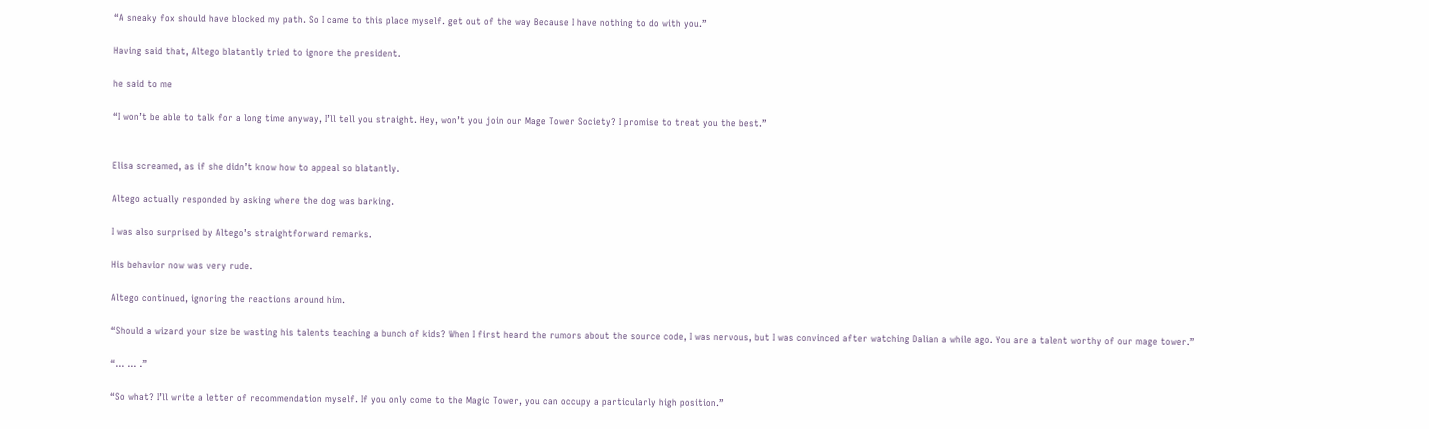“A sneaky fox should have blocked my path. So I came to this place myself. get out of the way Because I have nothing to do with you.”

Having said that, Altego blatantly tried to ignore the president.

he said to me

“I won’t be able to talk for a long time anyway, I’ll tell you straight. Hey, won’t you join our Mage Tower Society? I promise to treat you the best.”


Elisa screamed, as if she didn’t know how to appeal so blatantly.

Altego actually responded by asking where the dog was barking.

I was also surprised by Altego’s straightforward remarks.

His behavior now was very rude.

Altego continued, ignoring the reactions around him.

“Should a wizard your size be wasting his talents teaching a bunch of kids? When I first heard the rumors about the source code, I was nervous, but I was convinced after watching Dalian a while ago. You are a talent worthy of our mage tower.”

“… … .”

“So what? I’ll write a letter of recommendation myself. If you only come to the Magic Tower, you can occupy a particularly high position.”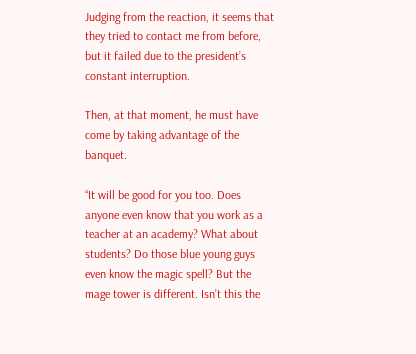Judging from the reaction, it seems that they tried to contact me from before, but it failed due to the president’s constant interruption.

Then, at that moment, he must have come by taking advantage of the banquet.

“It will be good for you too. Does anyone even know that you work as a teacher at an academy? What about students? Do those blue young guys even know the magic spell? But the mage tower is different. Isn’t this the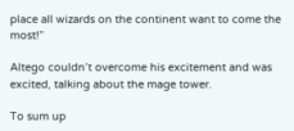place all wizards on the continent want to come the most!”

Altego couldn’t overcome his excitement and was excited, talking about the mage tower.

To sum up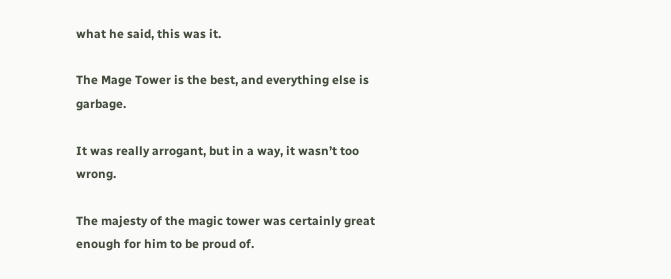what he said, this was it.

The Mage Tower is the best, and everything else is garbage.

It was really arrogant, but in a way, it wasn’t too wrong.

The majesty of the magic tower was certainly great enough for him to be proud of.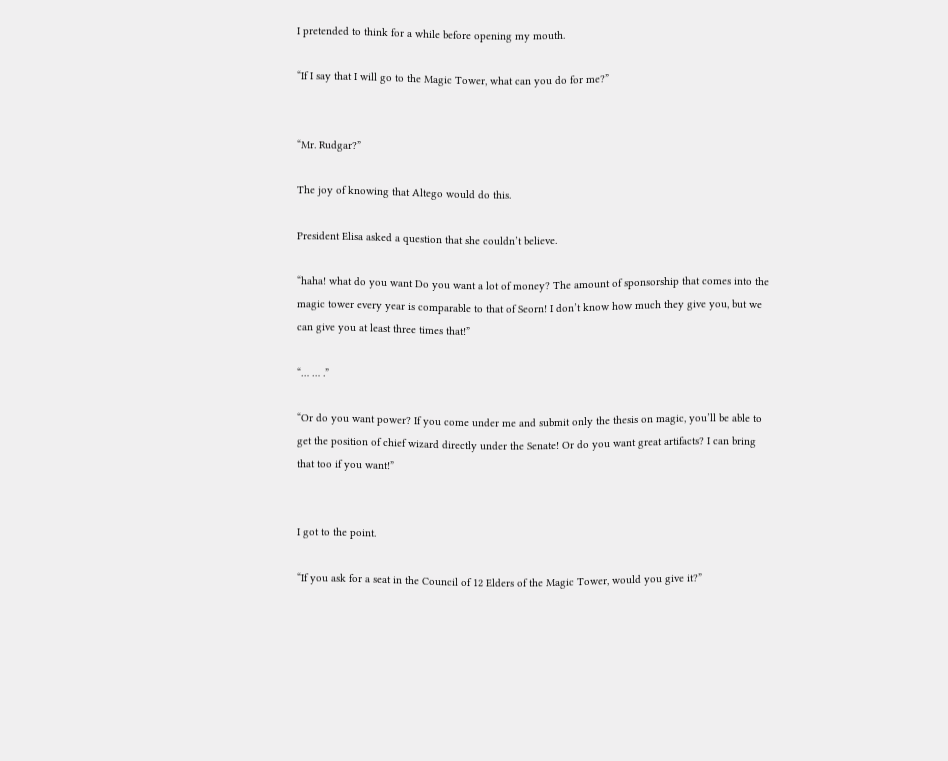I pretended to think for a while before opening my mouth.

“If I say that I will go to the Magic Tower, what can you do for me?”


“Mr. Rudgar?”

The joy of knowing that Altego would do this.

President Elisa asked a question that she couldn’t believe.

“haha! what do you want Do you want a lot of money? The amount of sponsorship that comes into the magic tower every year is comparable to that of Seorn! I don’t know how much they give you, but we can give you at least three times that!”

“… … .”

“Or do you want power? If you come under me and submit only the thesis on magic, you’ll be able to get the position of chief wizard directly under the Senate! Or do you want great artifacts? I can bring that too if you want!”


I got to the point.

“If you ask for a seat in the Council of 12 Elders of the Magic Tower, would you give it?”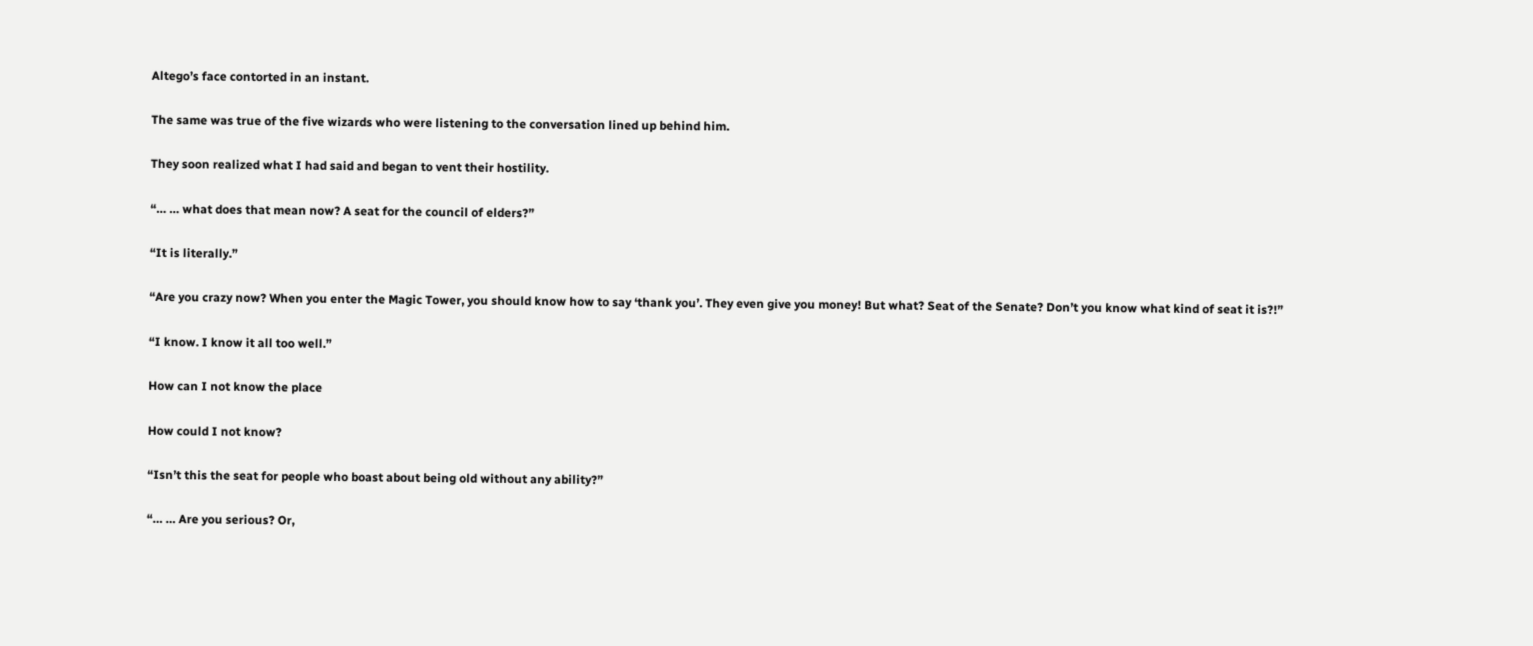Altego’s face contorted in an instant.

The same was true of the five wizards who were listening to the conversation lined up behind him.

They soon realized what I had said and began to vent their hostility.

“… … what does that mean now? A seat for the council of elders?”

“It is literally.”

“Are you crazy now? When you enter the Magic Tower, you should know how to say ‘thank you’. They even give you money! But what? Seat of the Senate? Don’t you know what kind of seat it is?!”

“I know. I know it all too well.”

How can I not know the place

How could I not know?

“Isn’t this the seat for people who boast about being old without any ability?”

“… … Are you serious? Or,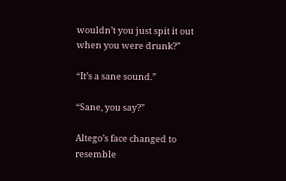wouldn’t you just spit it out when you were drunk?”

“It’s a sane sound.”

“Sane, you say?”

Altego’s face changed to resemble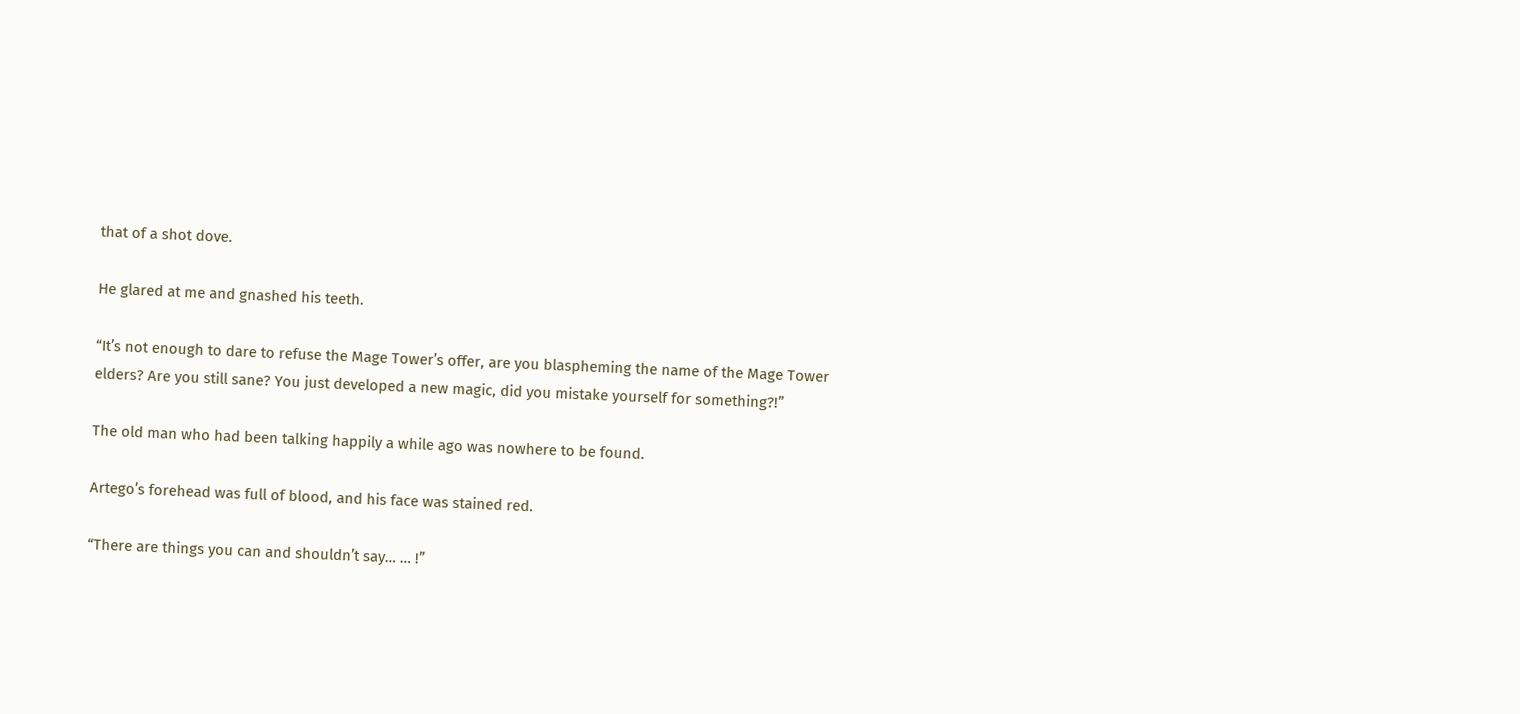that of a shot dove.

He glared at me and gnashed his teeth.

“It’s not enough to dare to refuse the Mage Tower’s offer, are you blaspheming the name of the Mage Tower elders? Are you still sane? You just developed a new magic, did you mistake yourself for something?!”

The old man who had been talking happily a while ago was nowhere to be found.

Artego’s forehead was full of blood, and his face was stained red.

“There are things you can and shouldn’t say… … !”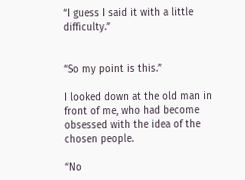“I guess I said it with a little difficulty.”


“So my point is this.”

I looked down at the old man in front of me, who had become obsessed with the idea of the chosen people.

“No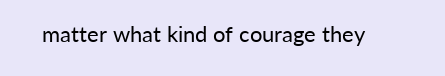matter what kind of courage they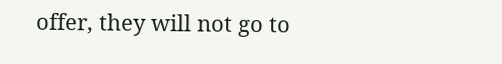offer, they will not go to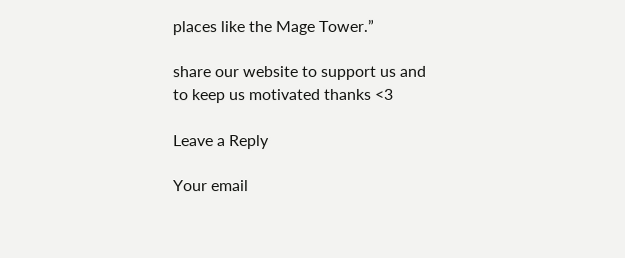places like the Mage Tower.”

share our website to support us and to keep us motivated thanks <3

Leave a Reply

Your email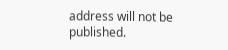address will not be published.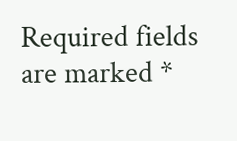Required fields are marked *